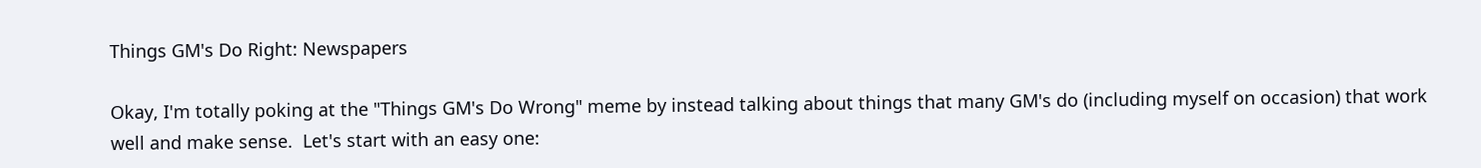Things GM's Do Right: Newspapers

Okay, I'm totally poking at the "Things GM's Do Wrong" meme by instead talking about things that many GM's do (including myself on occasion) that work well and make sense.  Let's start with an easy one: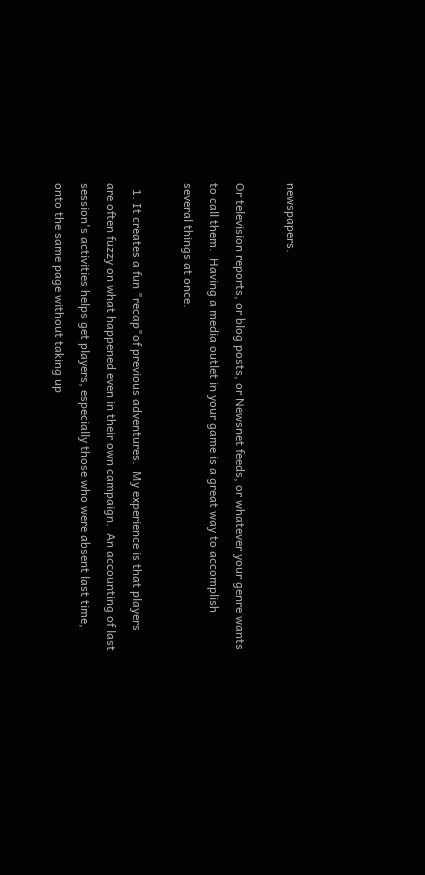newspapers.

Or television reports, or blog posts, or Newsnet feeds, or whatever your genre wants to call them.  Having a media outlet in your game is a great way to accomplish several things at once.

  1. It creates a fun "recap"of previous adventures.  My experience is that players are often fuzzy on what happened even in their own campaign.  An accounting of last session's activities helps get players, especially those who were absent last time, onto the same page without taking up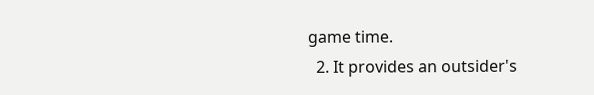game time.
  2. It provides an outsider's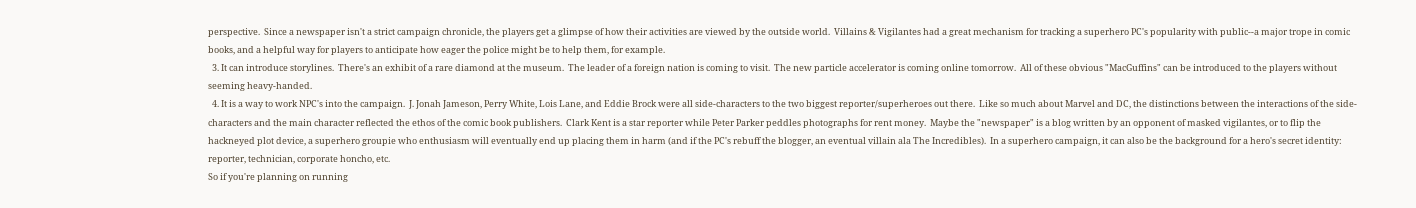perspective.  Since a newspaper isn't a strict campaign chronicle, the players get a glimpse of how their activities are viewed by the outside world.  Villains & Vigilantes had a great mechanism for tracking a superhero PC's popularity with public--a major trope in comic books, and a helpful way for players to anticipate how eager the police might be to help them, for example.
  3. It can introduce storylines.  There's an exhibit of a rare diamond at the museum.  The leader of a foreign nation is coming to visit.  The new particle accelerator is coming online tomorrow.  All of these obvious "MacGuffins" can be introduced to the players without seeming heavy-handed.
  4. It is a way to work NPC's into the campaign.  J. Jonah Jameson, Perry White, Lois Lane, and Eddie Brock were all side-characters to the two biggest reporter/superheroes out there.  Like so much about Marvel and DC, the distinctions between the interactions of the side-characters and the main character reflected the ethos of the comic book publishers.  Clark Kent is a star reporter while Peter Parker peddles photographs for rent money.  Maybe the "newspaper" is a blog written by an opponent of masked vigilantes, or to flip the hackneyed plot device, a superhero groupie who enthusiasm will eventually end up placing them in harm (and if the PC's rebuff the blogger, an eventual villain ala The Incredibles).  In a superhero campaign, it can also be the background for a hero's secret identity: reporter, technician, corporate honcho, etc.
So if you're planning on running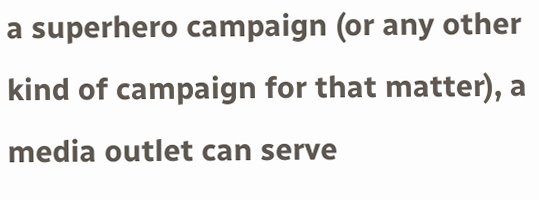a superhero campaign (or any other kind of campaign for that matter), a media outlet can serve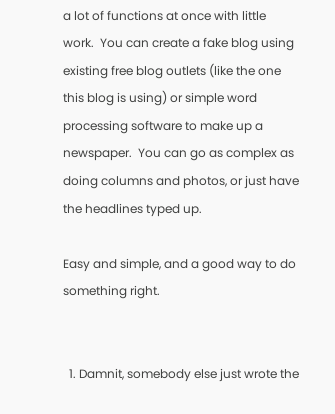a lot of functions at once with little work.  You can create a fake blog using existing free blog outlets (like the one this blog is using) or simple word processing software to make up a newspaper.  You can go as complex as doing columns and photos, or just have the headlines typed up.

Easy and simple, and a good way to do something right.


  1. Damnit, somebody else just wrote the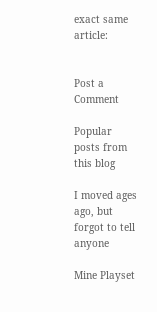exact same article:


Post a Comment

Popular posts from this blog

I moved ages ago, but forgot to tell anyone

Mine Playset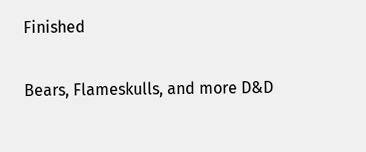Finished

Bears, Flameskulls, and more D&D